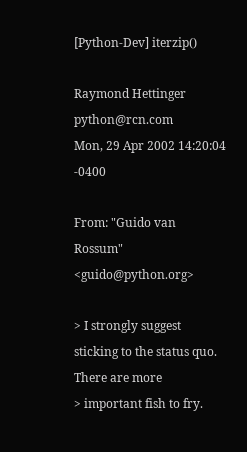[Python-Dev] iterzip()

Raymond Hettinger python@rcn.com
Mon, 29 Apr 2002 14:20:04 -0400

From: "Guido van Rossum" <guido@python.org>

> I strongly suggest sticking to the status quo.  There are more
> important fish to fry.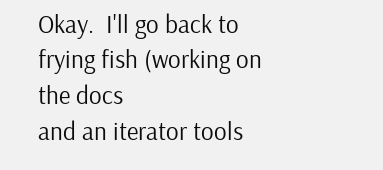Okay.  I'll go back to frying fish (working on the docs
and an iterator tools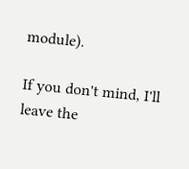module).

If you don't mind, I'll leave the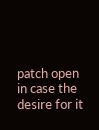patch open
in case the desire for it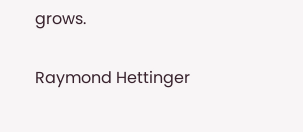grows.

Raymond Hettinger